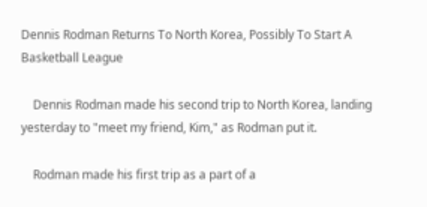Dennis Rodman Returns To North Korea, Possibly To Start A Basketball League

    Dennis Rodman made his second trip to North Korea, landing yesterday to "meet my friend, Kim," as Rodman put it.

    Rodman made his first trip as a part of a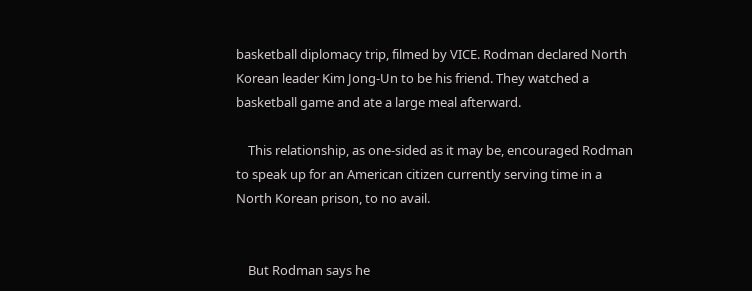basketball diplomacy trip, filmed by VICE. Rodman declared North Korean leader Kim Jong-Un to be his friend. They watched a basketball game and ate a large meal afterward.

    This relationship, as one-sided as it may be, encouraged Rodman to speak up for an American citizen currently serving time in a North Korean prison, to no avail.


    But Rodman says he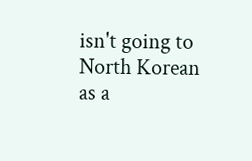isn't going to North Korean as a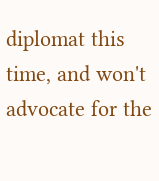diplomat this time, and won't advocate for the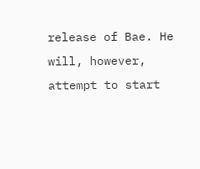release of Bae. He will, however, attempt to start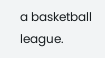a basketball league.